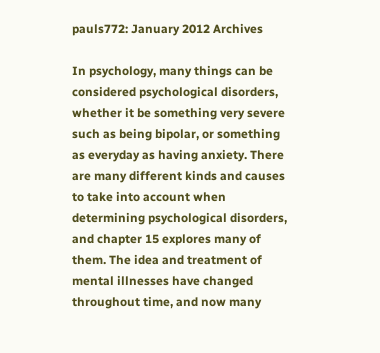pauls772: January 2012 Archives

In psychology, many things can be considered psychological disorders, whether it be something very severe such as being bipolar, or something as everyday as having anxiety. There are many different kinds and causes to take into account when determining psychological disorders, and chapter 15 explores many of them. The idea and treatment of mental illnesses have changed throughout time, and now many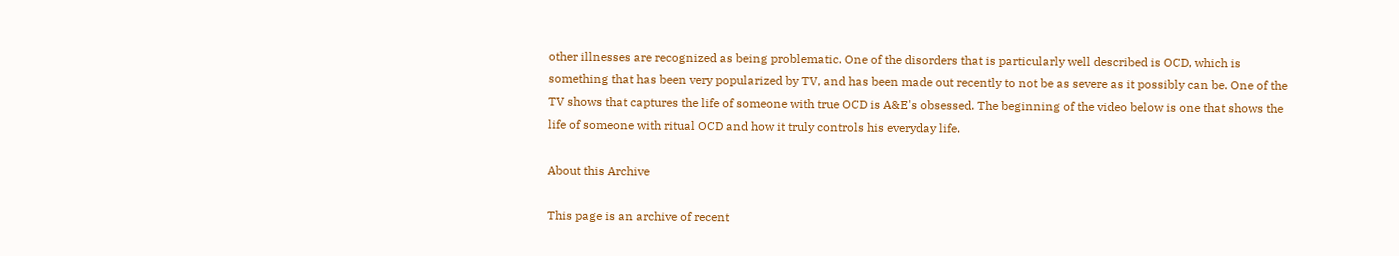other illnesses are recognized as being problematic. One of the disorders that is particularly well described is OCD, which is something that has been very popularized by TV, and has been made out recently to not be as severe as it possibly can be. One of the TV shows that captures the life of someone with true OCD is A&E's obsessed. The beginning of the video below is one that shows the life of someone with ritual OCD and how it truly controls his everyday life.

About this Archive

This page is an archive of recent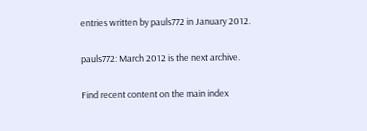entries written by pauls772 in January 2012.

pauls772: March 2012 is the next archive.

Find recent content on the main index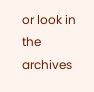or look in the archives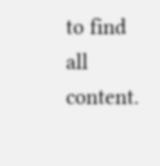to find all content.